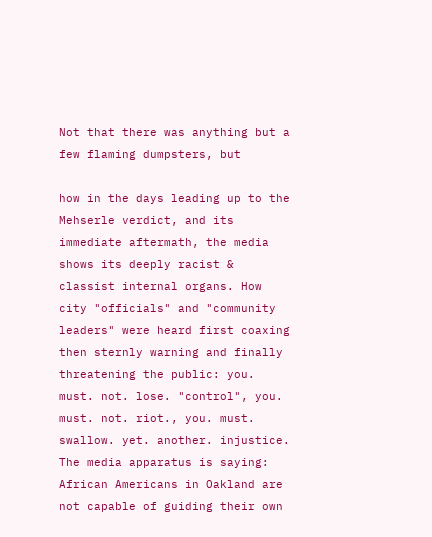Not that there was anything but a few flaming dumpsters, but

how in the days leading up to the Mehserle verdict, and its immediate aftermath, the media shows its deeply racist & classist internal organs. How city "officials" and "community leaders" were heard first coaxing then sternly warning and finally threatening the public: you. must. not. lose. "control", you. must. not. riot., you. must. swallow. yet. another. injustice. The media apparatus is saying: African Americans in Oakland are not capable of guiding their own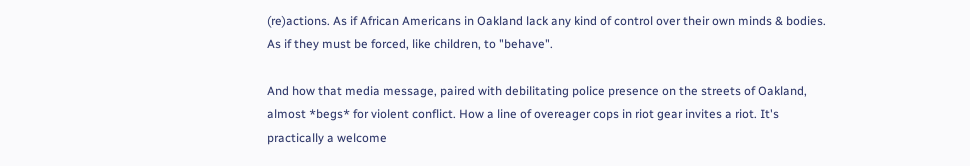(re)actions. As if African Americans in Oakland lack any kind of control over their own minds & bodies. As if they must be forced, like children, to "behave".

And how that media message, paired with debilitating police presence on the streets of Oakland, almost *begs* for violent conflict. How a line of overeager cops in riot gear invites a riot. It's practically a welcome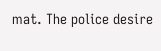mat. The police desire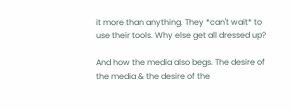it more than anything. They *can't wait* to use their tools. Why else get all dressed up?

And how the media also begs. The desire of the media & the desire of the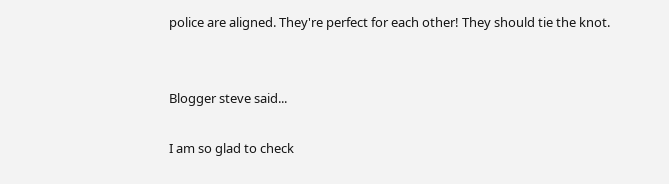police are aligned. They're perfect for each other! They should tie the knot.


Blogger steve said...

I am so glad to check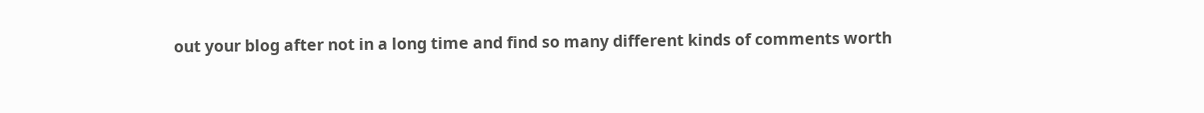out your blog after not in a long time and find so many different kinds of comments worth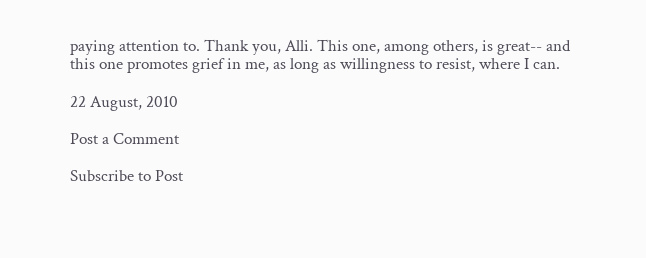paying attention to. Thank you, Alli. This one, among others, is great-- and this one promotes grief in me, as long as willingness to resist, where I can.

22 August, 2010

Post a Comment

Subscribe to Post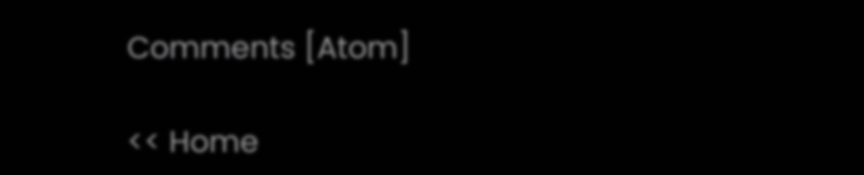Comments [Atom]

<< Home